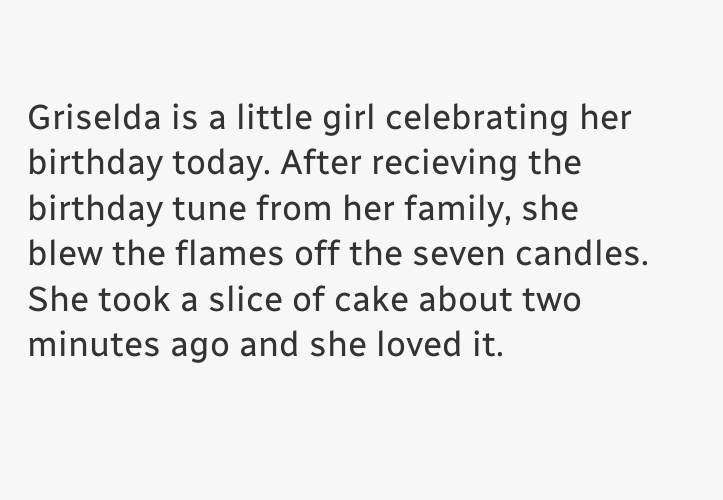Griselda is a little girl celebrating her birthday today. After recieving the birthday tune from her family, she blew the flames off the seven candles. She took a slice of cake about two minutes ago and she loved it.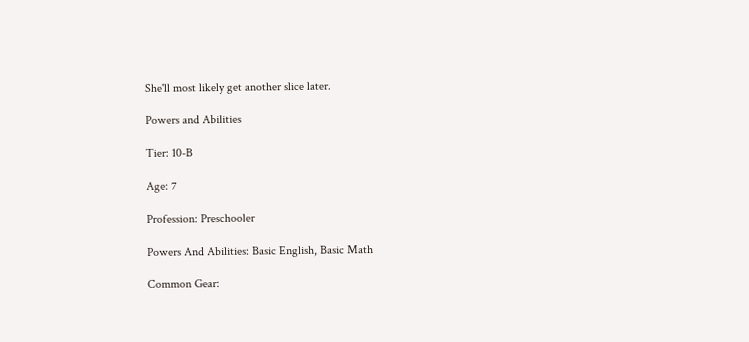She'll most likely get another slice later.

Powers and Abilities

Tier: 10-B

Age: 7

Profession: Preschooler

Powers And Abilities: Basic English, Basic Math

Common Gear: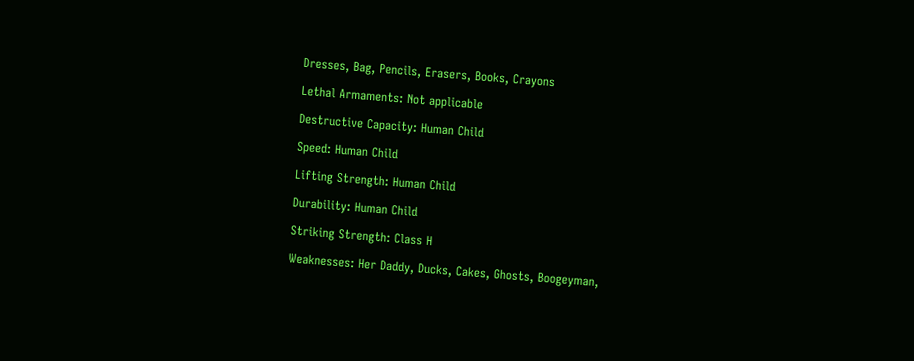Dresses, Bag, Pencils, Erasers, Books, Crayons

Lethal Armaments: Not applicable

Destructive Capacity: Human Child

Speed: Human Child

Lifting Strength: Human Child

Durability: Human Child

Striking Strength: Class H

Weaknesses: Her Daddy, Ducks, Cakes, Ghosts, Boogeyman,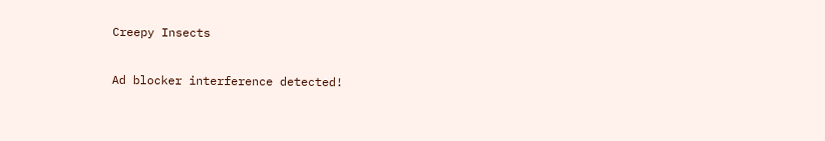Creepy Insects

Ad blocker interference detected!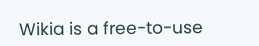Wikia is a free-to-use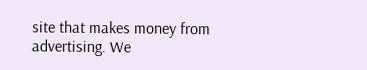site that makes money from advertising. We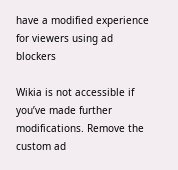have a modified experience for viewers using ad blockers

Wikia is not accessible if you’ve made further modifications. Remove the custom ad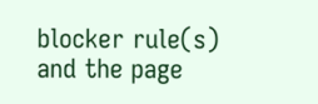blocker rule(s) and the page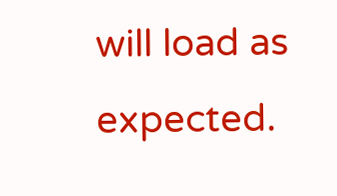will load as expected.